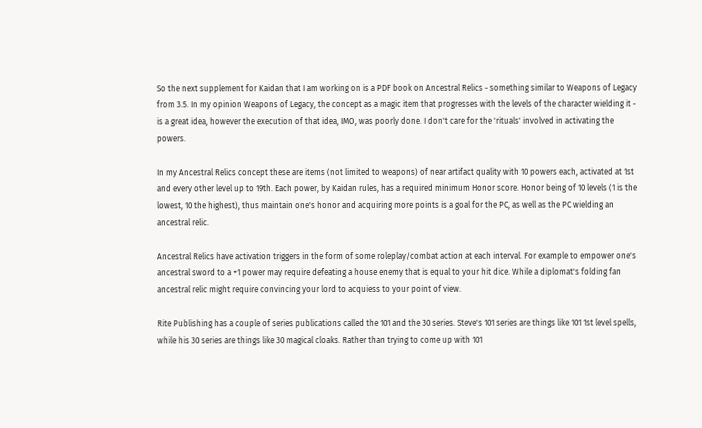So the next supplement for Kaidan that I am working on is a PDF book on Ancestral Relics - something similar to Weapons of Legacy from 3.5. In my opinion Weapons of Legacy, the concept as a magic item that progresses with the levels of the character wielding it - is a great idea, however the execution of that idea, IMO, was poorly done. I don't care for the 'rituals' involved in activating the powers.

In my Ancestral Relics concept these are items (not limited to weapons) of near artifact quality with 10 powers each, activated at 1st and every other level up to 19th. Each power, by Kaidan rules, has a required minimum Honor score. Honor being of 10 levels (1 is the lowest, 10 the highest), thus maintain one's honor and acquiring more points is a goal for the PC, as well as the PC wielding an ancestral relic.

Ancestral Relics have activation triggers in the form of some roleplay/combat action at each interval. For example to empower one's ancestral sword to a +1 power may require defeating a house enemy that is equal to your hit dice. While a diplomat's folding fan ancestral relic might require convincing your lord to acquiess to your point of view.

Rite Publishing has a couple of series publications called the 101 and the 30 series. Steve's 101 series are things like 101 1st level spells, while his 30 series are things like 30 magical cloaks. Rather than trying to come up with 101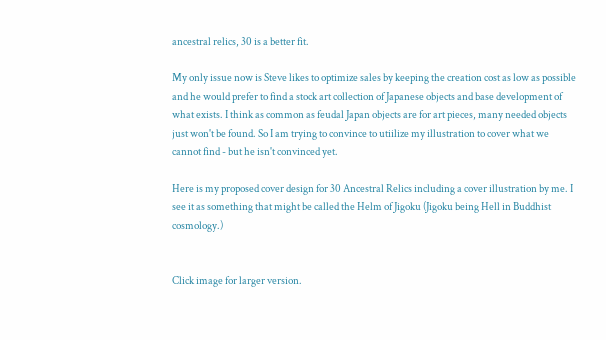ancestral relics, 30 is a better fit.

My only issue now is Steve likes to optimize sales by keeping the creation cost as low as possible and he would prefer to find a stock art collection of Japanese objects and base development of what exists. I think as common as feudal Japan objects are for art pieces, many needed objects just won't be found. So I am trying to convince to utiilize my illustration to cover what we cannot find - but he isn't convinced yet.

Here is my proposed cover design for 30 Ancestral Relics including a cover illustration by me. I see it as something that might be called the Helm of Jigoku (Jigoku being Hell in Buddhist cosmology.)


Click image for larger version.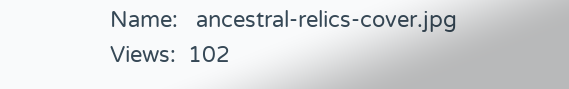Name:   ancestral-relics-cover.jpg
Views:  102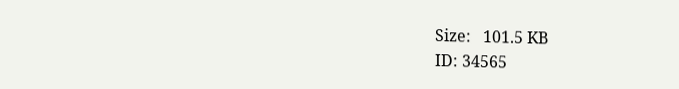Size:   101.5 KB
ID: 34565